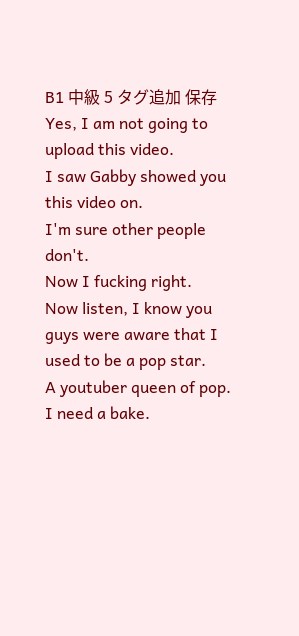B1 中級 5 タグ追加 保存
Yes, I am not going to upload this video.
I saw Gabby showed you this video on.
I'm sure other people don't.
Now I fucking right.
Now listen, I know you guys were aware that I used to be a pop star.
A youtuber queen of pop.
I need a bake.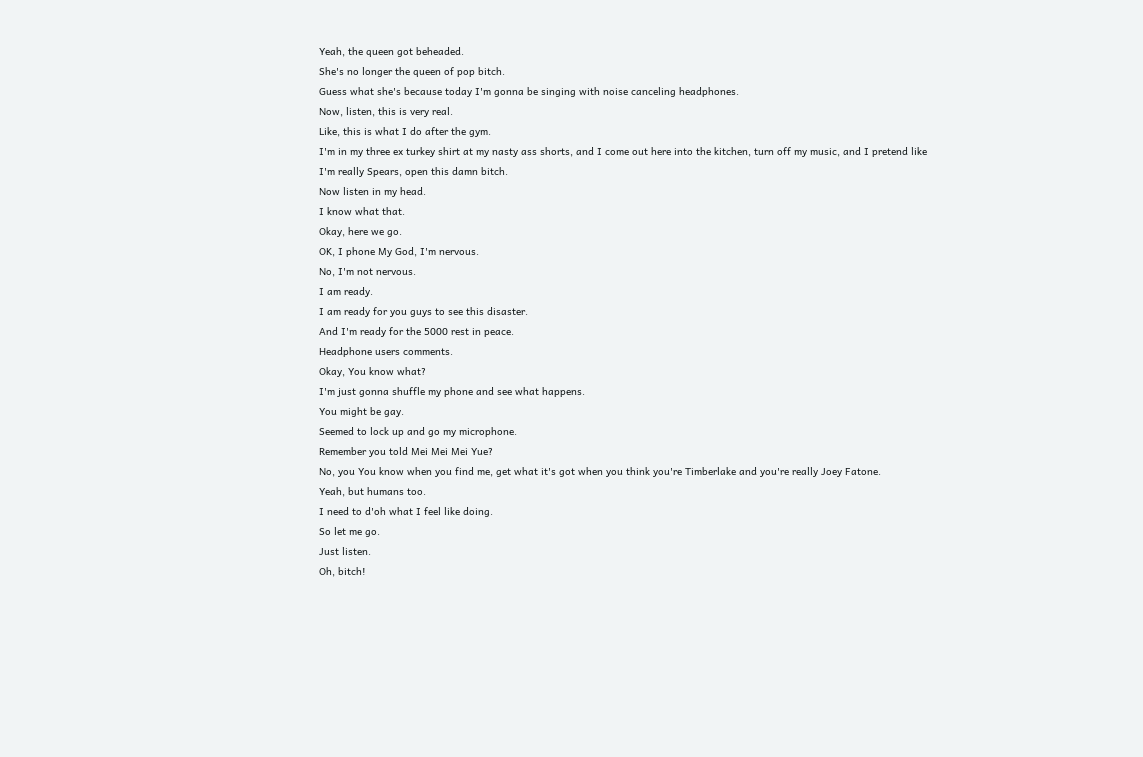Yeah, the queen got beheaded.
She's no longer the queen of pop bitch.
Guess what she's because today I'm gonna be singing with noise canceling headphones.
Now, listen, this is very real.
Like, this is what I do after the gym.
I'm in my three ex turkey shirt at my nasty ass shorts, and I come out here into the kitchen, turn off my music, and I pretend like I'm really Spears, open this damn bitch.
Now listen in my head.
I know what that.
Okay, here we go.
OK, I phone My God, I'm nervous.
No, I'm not nervous.
I am ready.
I am ready for you guys to see this disaster.
And I'm ready for the 5000 rest in peace.
Headphone users comments.
Okay, You know what?
I'm just gonna shuffle my phone and see what happens.
You might be gay.
Seemed to lock up and go my microphone.
Remember you told Mei Mei Mei Yue?
No, you You know when you find me, get what it's got when you think you're Timberlake and you're really Joey Fatone.
Yeah, but humans too.
I need to d'oh what I feel like doing.
So let me go.
Just listen.
Oh, bitch!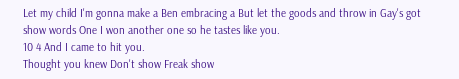Let my child I'm gonna make a Ben embracing a But let the goods and throw in Gay's got show words One I won another one so he tastes like you.
10 4 And I came to hit you.
Thought you knew Don't show Freak show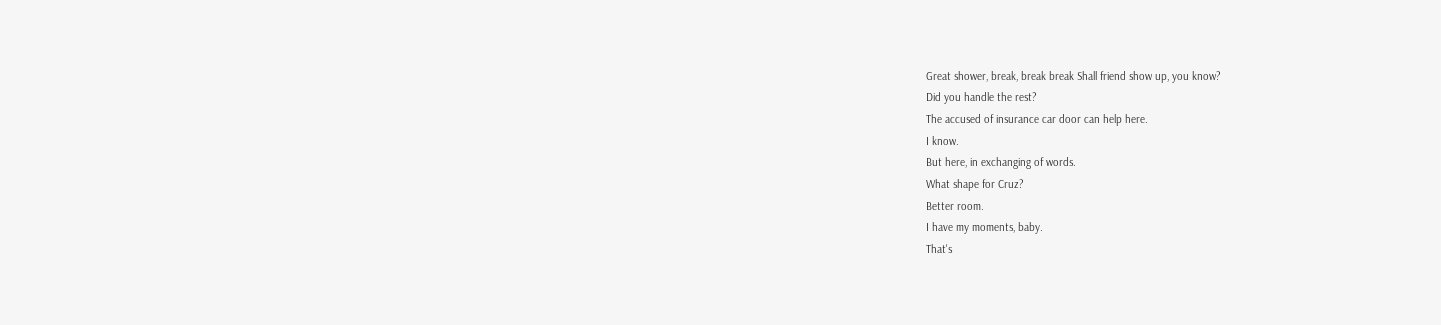Great shower, break, break break Shall friend show up, you know?
Did you handle the rest?
The accused of insurance car door can help here.
I know.
But here, in exchanging of words.
What shape for Cruz?
Better room.
I have my moments, baby.
That's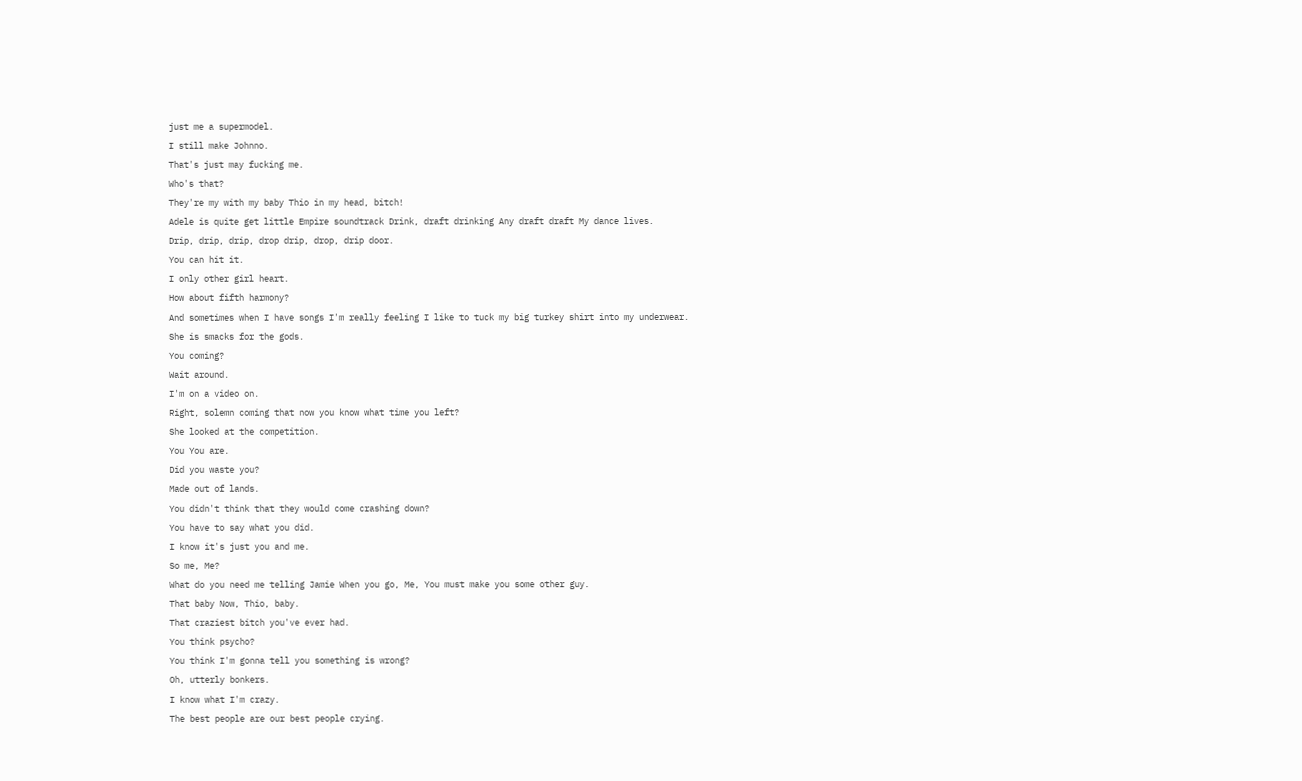just me a supermodel.
I still make Johnno.
That's just may fucking me.
Who's that?
They're my with my baby Thio in my head, bitch!
Adele is quite get little Empire soundtrack Drink, draft drinking Any draft draft My dance lives.
Drip, drip, drip, drop drip, drop, drip door.
You can hit it.
I only other girl heart.
How about fifth harmony?
And sometimes when I have songs I'm really feeling I like to tuck my big turkey shirt into my underwear.
She is smacks for the gods.
You coming?
Wait around.
I'm on a video on.
Right, solemn coming that now you know what time you left?
She looked at the competition.
You You are.
Did you waste you?
Made out of lands.
You didn't think that they would come crashing down?
You have to say what you did.
I know it's just you and me.
So me, Me?
What do you need me telling Jamie When you go, Me, You must make you some other guy.
That baby Now, Thio, baby.
That craziest bitch you've ever had.
You think psycho?
You think I'm gonna tell you something is wrong?
Oh, utterly bonkers.
I know what I'm crazy.
The best people are our best people crying.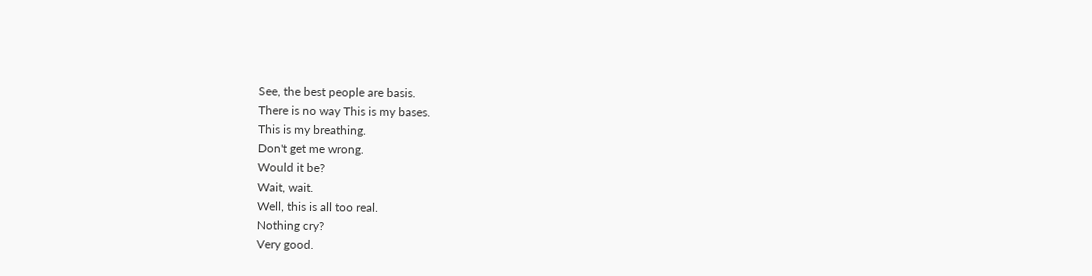See, the best people are basis.
There is no way This is my bases.
This is my breathing.
Don't get me wrong.
Would it be?
Wait, wait.
Well, this is all too real.
Nothing cry?
Very good.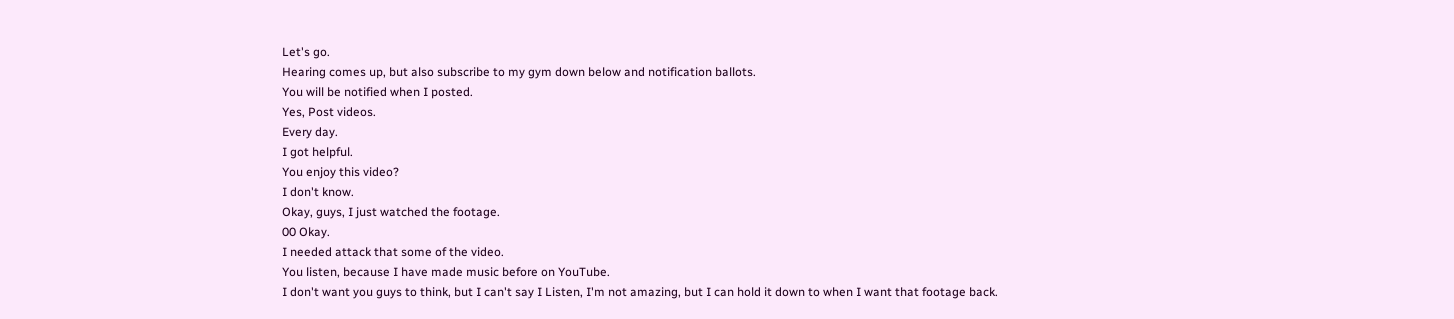Let's go.
Hearing comes up, but also subscribe to my gym down below and notification ballots.
You will be notified when I posted.
Yes, Post videos.
Every day.
I got helpful.
You enjoy this video?
I don't know.
Okay, guys, I just watched the footage.
00 Okay.
I needed attack that some of the video.
You listen, because I have made music before on YouTube.
I don't want you guys to think, but I can't say I Listen, I'm not amazing, but I can hold it down to when I want that footage back.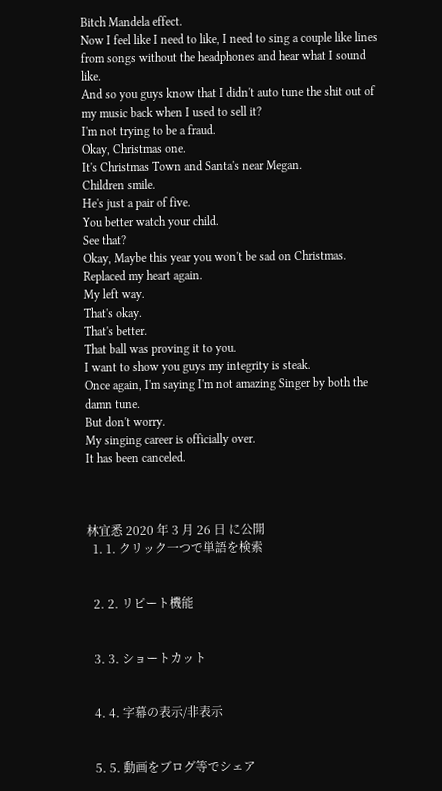Bitch Mandela effect.
Now I feel like I need to like, I need to sing a couple like lines from songs without the headphones and hear what I sound like.
And so you guys know that I didn't auto tune the shit out of my music back when I used to sell it?
I'm not trying to be a fraud.
Okay, Christmas one.
It's Christmas Town and Santa's near Megan.
Children smile.
He's just a pair of five.
You better watch your child.
See that?
Okay, Maybe this year you won't be sad on Christmas.
Replaced my heart again.
My left way.
That's okay.
That's better.
That ball was proving it to you.
I want to show you guys my integrity is steak.
Once again, I'm saying I'm not amazing Singer by both the damn tune.
But don't worry.
My singing career is officially over.
It has been canceled.



林宜悉 2020 年 3 月 26 日 に公開
  1. 1. クリック一つで単語を検索


  2. 2. リピート機能


  3. 3. ショートカット


  4. 4. 字幕の表示/非表示


  5. 5. 動画をブログ等でシェア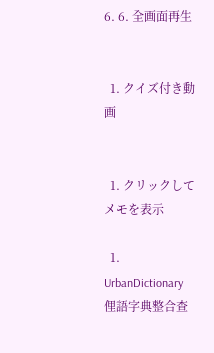6. 6. 全画面再生


  1. クイズ付き動画


  1. クリックしてメモを表示

  1. UrbanDictionary 俚語字典整合查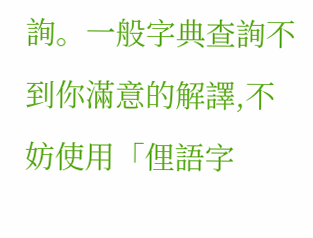詢。一般字典查詢不到你滿意的解譯,不妨使用「俚語字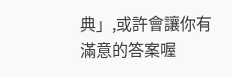典」,或許會讓你有滿意的答案喔